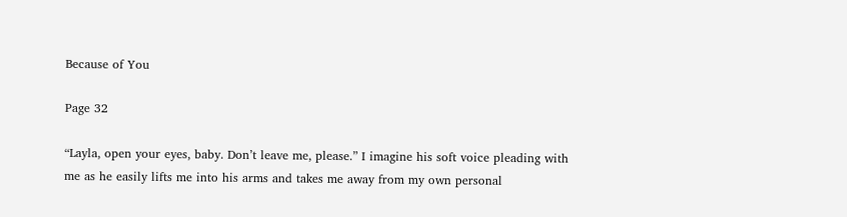Because of You

Page 32

“Layla, open your eyes, baby. Don’t leave me, please.” I imagine his soft voice pleading with me as he easily lifts me into his arms and takes me away from my own personal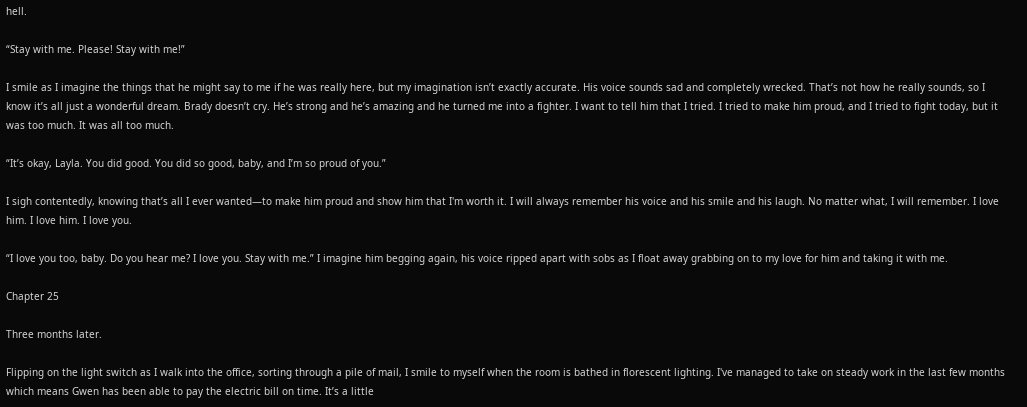hell.

“Stay with me. Please! Stay with me!”

I smile as I imagine the things that he might say to me if he was really here, but my imagination isn’t exactly accurate. His voice sounds sad and completely wrecked. That’s not how he really sounds, so I know it’s all just a wonderful dream. Brady doesn’t cry. He’s strong and he’s amazing and he turned me into a fighter. I want to tell him that I tried. I tried to make him proud, and I tried to fight today, but it was too much. It was all too much.

“It’s okay, Layla. You did good. You did so good, baby, and I’m so proud of you.”

I sigh contentedly, knowing that’s all I ever wanted—to make him proud and show him that I'm worth it. I will always remember his voice and his smile and his laugh. No matter what, I will remember. I love him. I love him. I love you.

“I love you too, baby. Do you hear me? I love you. Stay with me.” I imagine him begging again, his voice ripped apart with sobs as I float away grabbing on to my love for him and taking it with me.

Chapter 25

Three months later.

Flipping on the light switch as I walk into the office, sorting through a pile of mail, I smile to myself when the room is bathed in florescent lighting. I've managed to take on steady work in the last few months which means Gwen has been able to pay the electric bill on time. It’s a little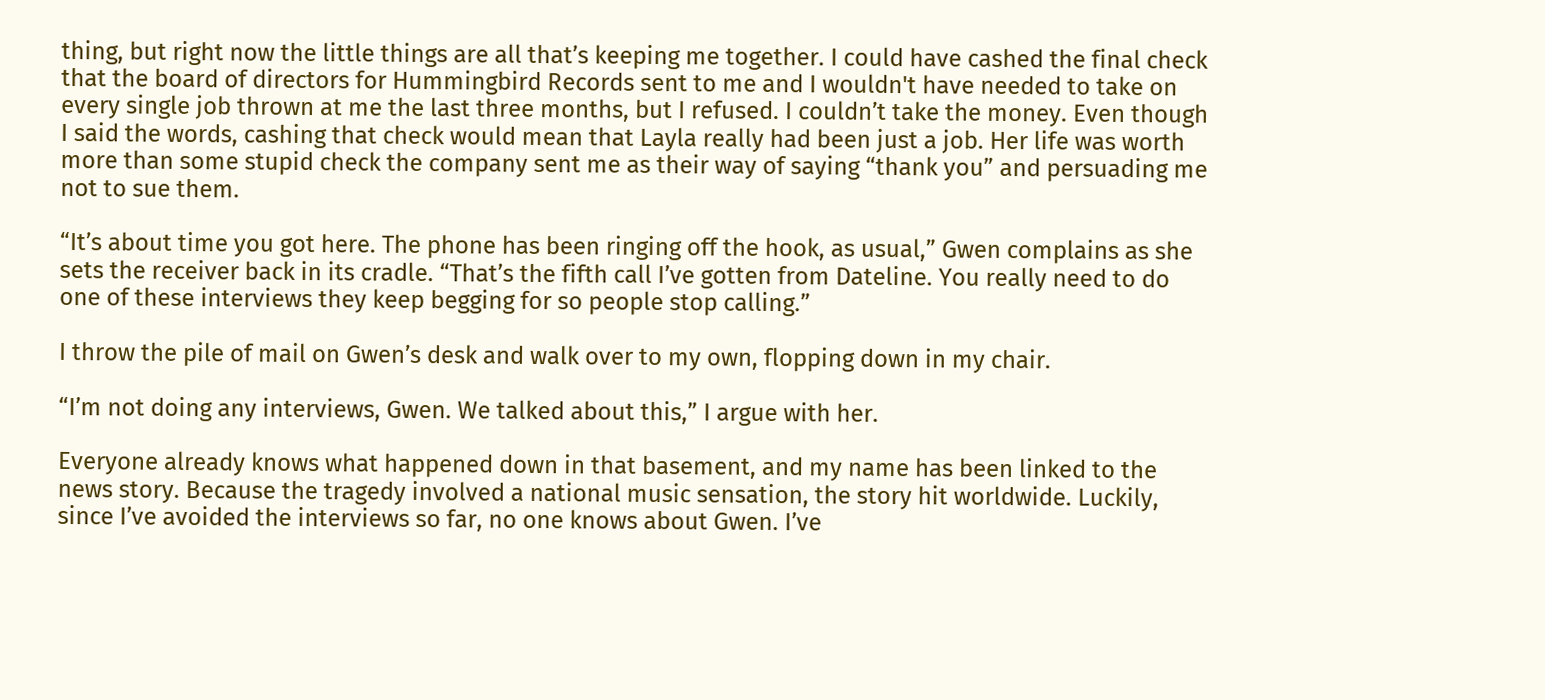thing, but right now the little things are all that’s keeping me together. I could have cashed the final check that the board of directors for Hummingbird Records sent to me and I wouldn't have needed to take on every single job thrown at me the last three months, but I refused. I couldn’t take the money. Even though I said the words, cashing that check would mean that Layla really had been just a job. Her life was worth more than some stupid check the company sent me as their way of saying “thank you” and persuading me not to sue them.

“It’s about time you got here. The phone has been ringing off the hook, as usual,” Gwen complains as she sets the receiver back in its cradle. “That’s the fifth call I’ve gotten from Dateline. You really need to do one of these interviews they keep begging for so people stop calling.”

I throw the pile of mail on Gwen’s desk and walk over to my own, flopping down in my chair.

“I’m not doing any interviews, Gwen. We talked about this,” I argue with her.

Everyone already knows what happened down in that basement, and my name has been linked to the news story. Because the tragedy involved a national music sensation, the story hit worldwide. Luckily, since I’ve avoided the interviews so far, no one knows about Gwen. I’ve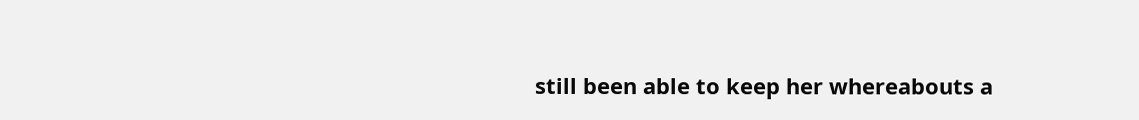still been able to keep her whereabouts a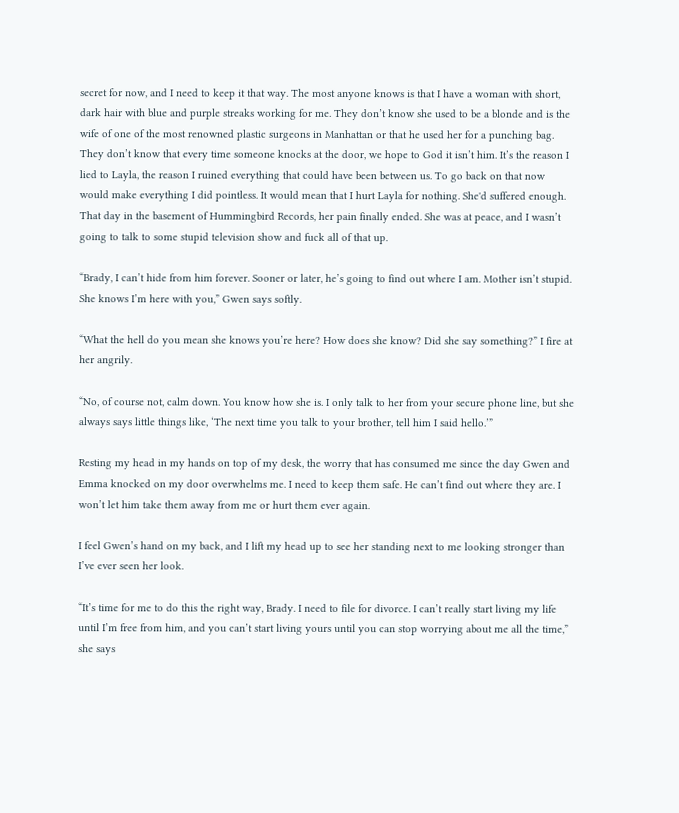secret for now, and I need to keep it that way. The most anyone knows is that I have a woman with short, dark hair with blue and purple streaks working for me. They don’t know she used to be a blonde and is the wife of one of the most renowned plastic surgeons in Manhattan or that he used her for a punching bag. They don’t know that every time someone knocks at the door, we hope to God it isn’t him. It’s the reason I lied to Layla, the reason I ruined everything that could have been between us. To go back on that now would make everything I did pointless. It would mean that I hurt Layla for nothing. She'd suffered enough. That day in the basement of Hummingbird Records, her pain finally ended. She was at peace, and I wasn’t going to talk to some stupid television show and fuck all of that up.

“Brady, I can’t hide from him forever. Sooner or later, he’s going to find out where I am. Mother isn’t stupid. She knows I’m here with you,” Gwen says softly.

“What the hell do you mean she knows you’re here? How does she know? Did she say something?” I fire at her angrily.

“No, of course not, calm down. You know how she is. I only talk to her from your secure phone line, but she always says little things like, ‘The next time you talk to your brother, tell him I said hello.’”

Resting my head in my hands on top of my desk, the worry that has consumed me since the day Gwen and Emma knocked on my door overwhelms me. I need to keep them safe. He can’t find out where they are. I won’t let him take them away from me or hurt them ever again.

I feel Gwen’s hand on my back, and I lift my head up to see her standing next to me looking stronger than I’ve ever seen her look.

“It’s time for me to do this the right way, Brady. I need to file for divorce. I can’t really start living my life until I’m free from him, and you can’t start living yours until you can stop worrying about me all the time,” she says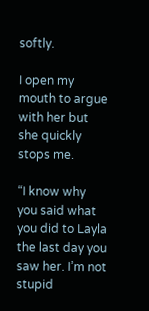softly.

I open my mouth to argue with her but she quickly stops me.

“I know why you said what you did to Layla the last day you saw her. I’m not stupid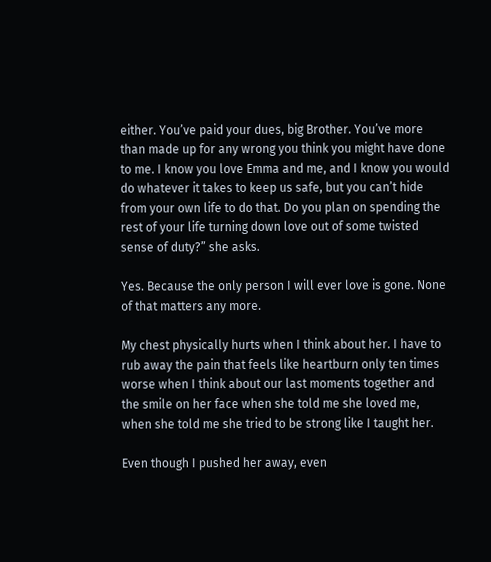either. You’ve paid your dues, big Brother. You’ve more than made up for any wrong you think you might have done to me. I know you love Emma and me, and I know you would do whatever it takes to keep us safe, but you can’t hide from your own life to do that. Do you plan on spending the rest of your life turning down love out of some twisted sense of duty?” she asks.

Yes. Because the only person I will ever love is gone. None of that matters any more.

My chest physically hurts when I think about her. I have to rub away the pain that feels like heartburn only ten times worse when I think about our last moments together and the smile on her face when she told me she loved me, when she told me she tried to be strong like I taught her.

Even though I pushed her away, even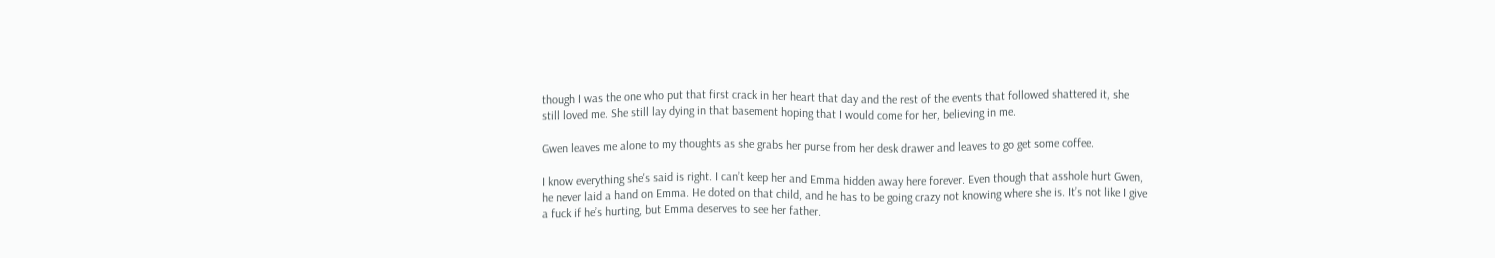though I was the one who put that first crack in her heart that day and the rest of the events that followed shattered it, she still loved me. She still lay dying in that basement hoping that I would come for her, believing in me.

Gwen leaves me alone to my thoughts as she grabs her purse from her desk drawer and leaves to go get some coffee.

I know everything she's said is right. I can’t keep her and Emma hidden away here forever. Even though that asshole hurt Gwen, he never laid a hand on Emma. He doted on that child, and he has to be going crazy not knowing where she is. It’s not like I give a fuck if he’s hurting, but Emma deserves to see her father.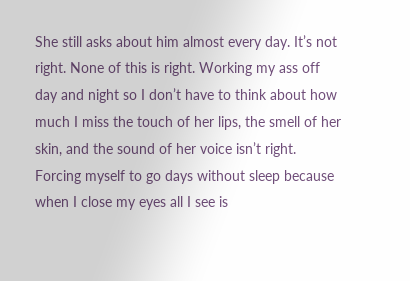She still asks about him almost every day. It’s not right. None of this is right. Working my ass off day and night so I don’t have to think about how much I miss the touch of her lips, the smell of her skin, and the sound of her voice isn’t right. Forcing myself to go days without sleep because when I close my eyes all I see is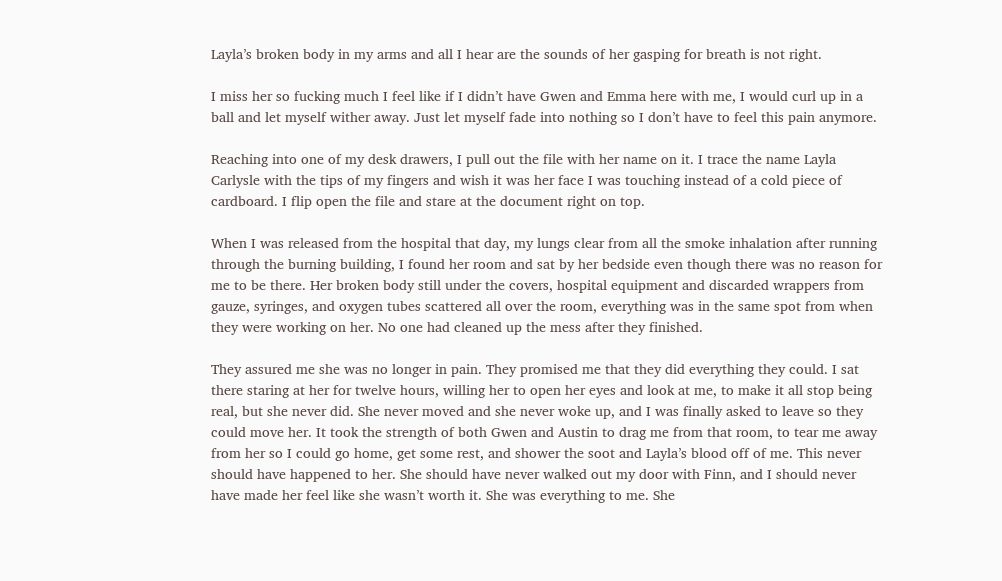Layla’s broken body in my arms and all I hear are the sounds of her gasping for breath is not right.

I miss her so fucking much I feel like if I didn’t have Gwen and Emma here with me, I would curl up in a ball and let myself wither away. Just let myself fade into nothing so I don’t have to feel this pain anymore.

Reaching into one of my desk drawers, I pull out the file with her name on it. I trace the name Layla Carlysle with the tips of my fingers and wish it was her face I was touching instead of a cold piece of cardboard. I flip open the file and stare at the document right on top.

When I was released from the hospital that day, my lungs clear from all the smoke inhalation after running through the burning building, I found her room and sat by her bedside even though there was no reason for me to be there. Her broken body still under the covers, hospital equipment and discarded wrappers from gauze, syringes, and oxygen tubes scattered all over the room, everything was in the same spot from when they were working on her. No one had cleaned up the mess after they finished.

They assured me she was no longer in pain. They promised me that they did everything they could. I sat there staring at her for twelve hours, willing her to open her eyes and look at me, to make it all stop being real, but she never did. She never moved and she never woke up, and I was finally asked to leave so they could move her. It took the strength of both Gwen and Austin to drag me from that room, to tear me away from her so I could go home, get some rest, and shower the soot and Layla’s blood off of me. This never should have happened to her. She should have never walked out my door with Finn, and I should never have made her feel like she wasn’t worth it. She was everything to me. She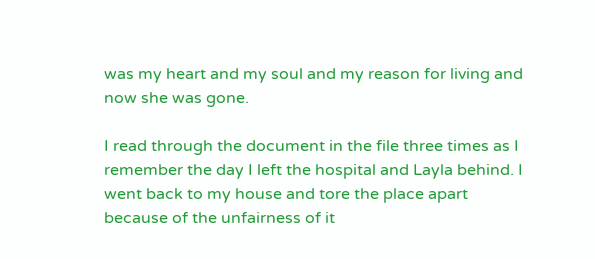was my heart and my soul and my reason for living and now she was gone.

I read through the document in the file three times as I remember the day I left the hospital and Layla behind. I went back to my house and tore the place apart because of the unfairness of it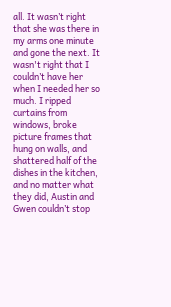all. It wasn’t right that she was there in my arms one minute and gone the next. It wasn't right that I couldn’t have her when I needed her so much. I ripped curtains from windows, broke picture frames that hung on walls, and shattered half of the dishes in the kitchen, and no matter what they did, Austin and Gwen couldn’t stop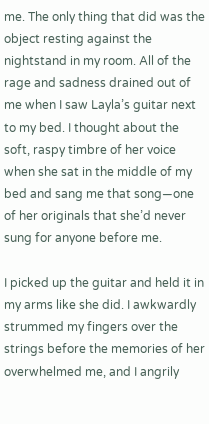me. The only thing that did was the object resting against the nightstand in my room. All of the rage and sadness drained out of me when I saw Layla’s guitar next to my bed. I thought about the soft, raspy timbre of her voice when she sat in the middle of my bed and sang me that song—one of her originals that she’d never sung for anyone before me.

I picked up the guitar and held it in my arms like she did. I awkwardly strummed my fingers over the strings before the memories of her overwhelmed me, and I angrily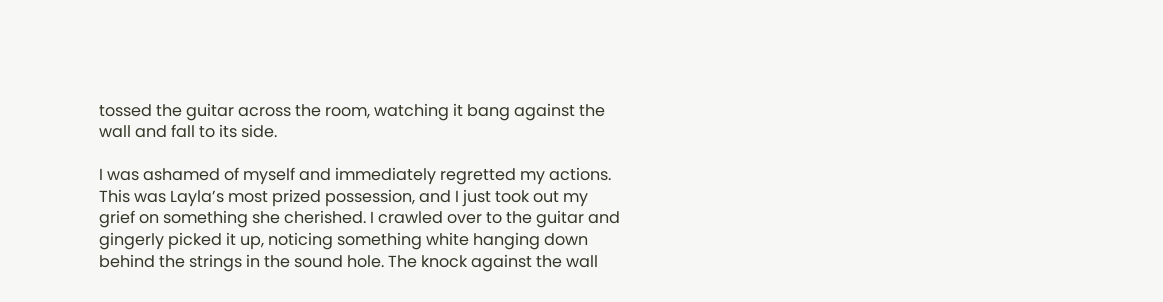tossed the guitar across the room, watching it bang against the wall and fall to its side.

I was ashamed of myself and immediately regretted my actions. This was Layla’s most prized possession, and I just took out my grief on something she cherished. I crawled over to the guitar and gingerly picked it up, noticing something white hanging down behind the strings in the sound hole. The knock against the wall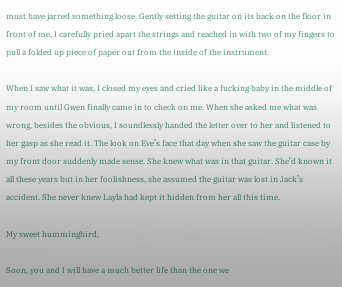must have jarred something loose. Gently setting the guitar on its back on the floor in front of me, I carefully pried apart the strings and reached in with two of my fingers to pull a folded up piece of paper out from the inside of the instrument.

When I saw what it was, I closed my eyes and cried like a fucking baby in the middle of my room until Gwen finally came in to check on me. When she asked me what was wrong, besides the obvious, I soundlessly handed the letter over to her and listened to her gasp as she read it. The look on Eve’s face that day when she saw the guitar case by my front door suddenly made sense. She knew what was in that guitar. She’d known it all these years but in her foolishness, she assumed the guitar was lost in Jack’s accident. She never knew Layla had kept it hidden from her all this time.

My sweet hummingbird,

Soon, you and I will have a much better life than the one we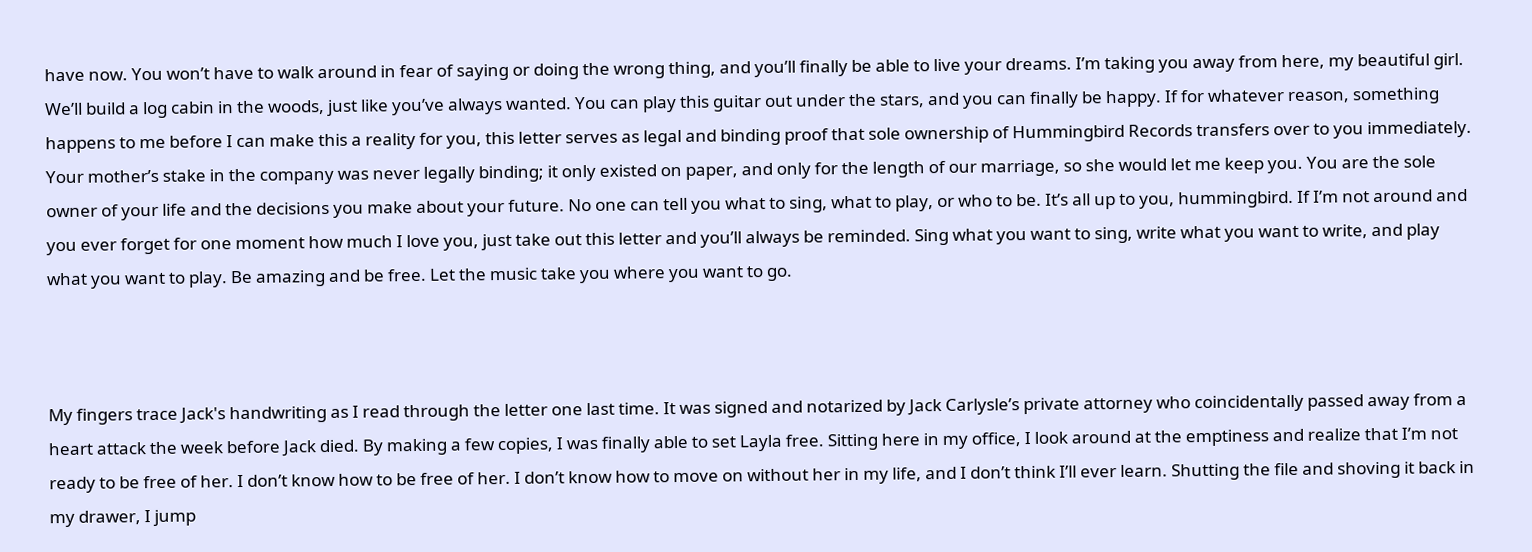have now. You won’t have to walk around in fear of saying or doing the wrong thing, and you’ll finally be able to live your dreams. I’m taking you away from here, my beautiful girl. We’ll build a log cabin in the woods, just like you’ve always wanted. You can play this guitar out under the stars, and you can finally be happy. If for whatever reason, something happens to me before I can make this a reality for you, this letter serves as legal and binding proof that sole ownership of Hummingbird Records transfers over to you immediately. Your mother’s stake in the company was never legally binding; it only existed on paper, and only for the length of our marriage, so she would let me keep you. You are the sole owner of your life and the decisions you make about your future. No one can tell you what to sing, what to play, or who to be. It’s all up to you, hummingbird. If I’m not around and you ever forget for one moment how much I love you, just take out this letter and you’ll always be reminded. Sing what you want to sing, write what you want to write, and play what you want to play. Be amazing and be free. Let the music take you where you want to go.



My fingers trace Jack's handwriting as I read through the letter one last time. It was signed and notarized by Jack Carlysle’s private attorney who coincidentally passed away from a heart attack the week before Jack died. By making a few copies, I was finally able to set Layla free. Sitting here in my office, I look around at the emptiness and realize that I’m not ready to be free of her. I don’t know how to be free of her. I don’t know how to move on without her in my life, and I don’t think I’ll ever learn. Shutting the file and shoving it back in my drawer, I jump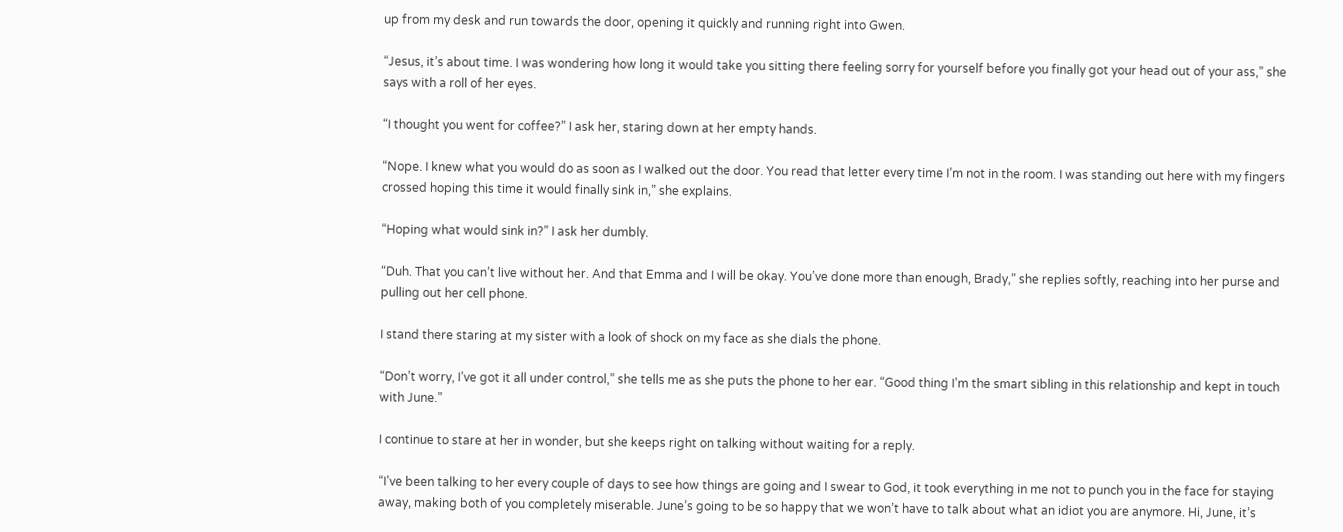up from my desk and run towards the door, opening it quickly and running right into Gwen.

“Jesus, it’s about time. I was wondering how long it would take you sitting there feeling sorry for yourself before you finally got your head out of your ass,” she says with a roll of her eyes.

“I thought you went for coffee?” I ask her, staring down at her empty hands.

“Nope. I knew what you would do as soon as I walked out the door. You read that letter every time I’m not in the room. I was standing out here with my fingers crossed hoping this time it would finally sink in,” she explains.

“Hoping what would sink in?” I ask her dumbly.

“Duh. That you can’t live without her. And that Emma and I will be okay. You’ve done more than enough, Brady,” she replies softly, reaching into her purse and pulling out her cell phone.

I stand there staring at my sister with a look of shock on my face as she dials the phone.

“Don’t worry, I’ve got it all under control,” she tells me as she puts the phone to her ear. “Good thing I’m the smart sibling in this relationship and kept in touch with June.”

I continue to stare at her in wonder, but she keeps right on talking without waiting for a reply.

“I’ve been talking to her every couple of days to see how things are going and I swear to God, it took everything in me not to punch you in the face for staying away, making both of you completely miserable. June’s going to be so happy that we won’t have to talk about what an idiot you are anymore. Hi, June, it’s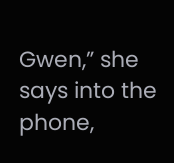Gwen,” she says into the phone,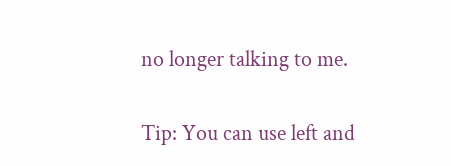no longer talking to me.

Tip: You can use left and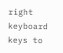right keyboard keys to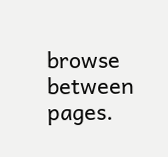browse between pages.